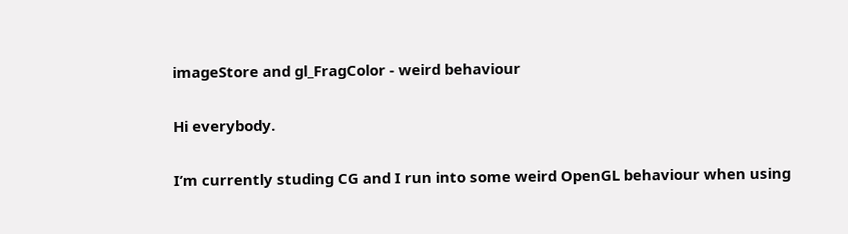imageStore and gl_FragColor - weird behaviour

Hi everybody.

I’m currently studing CG and I run into some weird OpenGL behaviour when using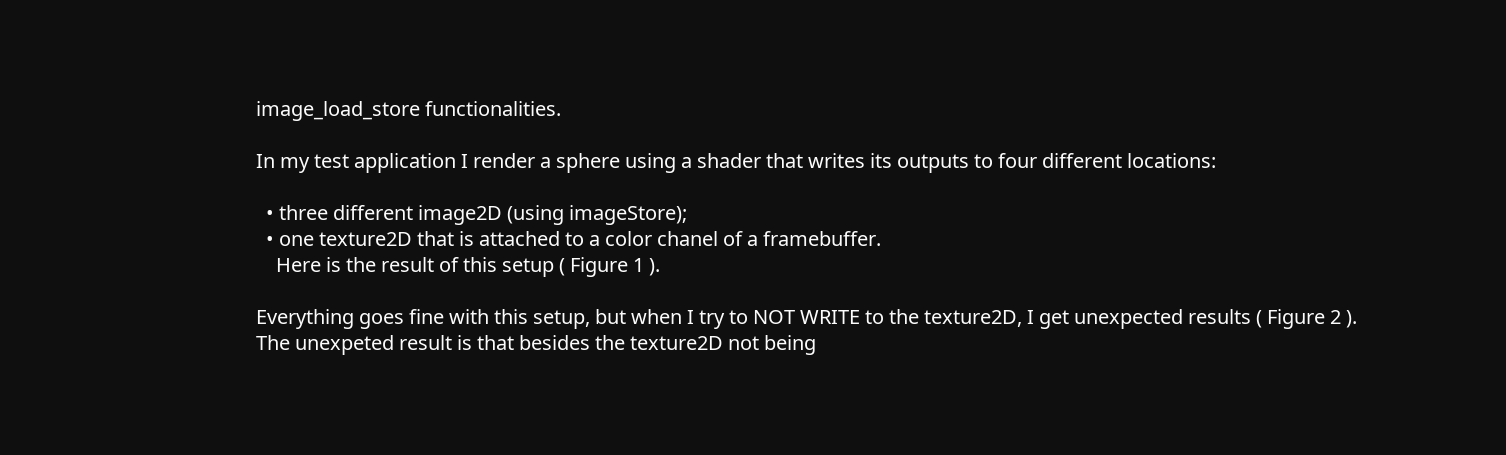image_load_store functionalities.

In my test application I render a sphere using a shader that writes its outputs to four different locations:

  • three different image2D (using imageStore);
  • one texture2D that is attached to a color chanel of a framebuffer.
    Here is the result of this setup ( Figure 1 ).

Everything goes fine with this setup, but when I try to NOT WRITE to the texture2D, I get unexpected results ( Figure 2 ).
The unexpeted result is that besides the texture2D not being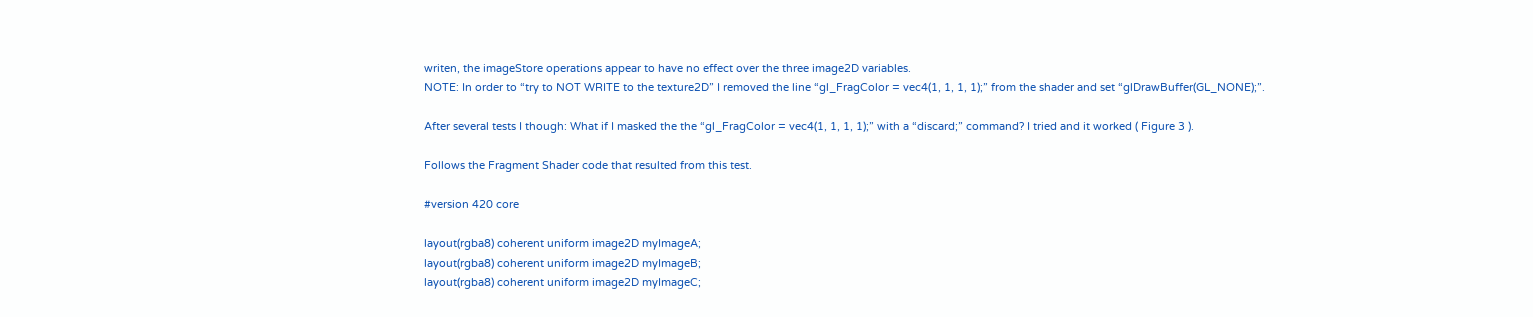writen, the imageStore operations appear to have no effect over the three image2D variables.
NOTE: In order to “try to NOT WRITE to the texture2D” I removed the line “gl_FragColor = vec4(1, 1, 1, 1);” from the shader and set “glDrawBuffer(GL_NONE);”.

After several tests I though: What if I masked the the “gl_FragColor = vec4(1, 1, 1, 1);” with a “discard;” command? I tried and it worked ( Figure 3 ).

Follows the Fragment Shader code that resulted from this test.

#version 420 core

layout(rgba8) coherent uniform image2D myImageA;
layout(rgba8) coherent uniform image2D myImageB;
layout(rgba8) coherent uniform image2D myImageC;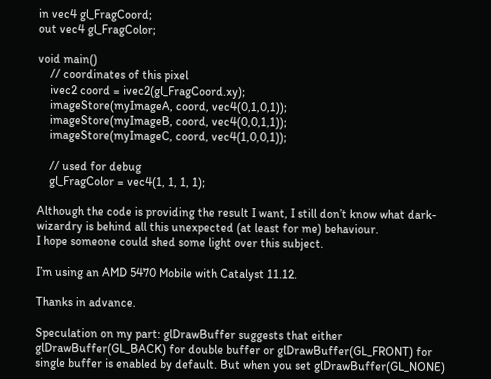in vec4 gl_FragCoord;
out vec4 gl_FragColor;

void main()
    // coordinates of this pixel
    ivec2 coord = ivec2(gl_FragCoord.xy);
    imageStore(myImageA, coord, vec4(0,1,0,1));
    imageStore(myImageB, coord, vec4(0,0,1,1));
    imageStore(myImageC, coord, vec4(1,0,0,1));

    // used for debug
    gl_FragColor = vec4(1, 1, 1, 1);

Although the code is providing the result I want, I still don’t know what dark-wizardry is behind all this unexpected (at least for me) behaviour.
I hope someone could shed some light over this subject.

I’m using an AMD 5470 Mobile with Catalyst 11.12.

Thanks in advance.

Speculation on my part: glDrawBuffer suggests that either glDrawBuffer(GL_BACK) for double buffer or glDrawBuffer(GL_FRONT) for single buffer is enabled by default. But when you set glDrawBuffer(GL_NONE)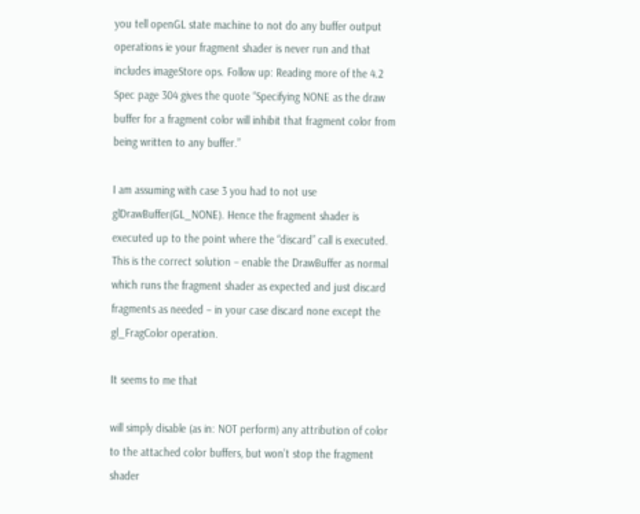you tell openGL state machine to not do any buffer output operations ie your fragment shader is never run and that includes imageStore ops. Follow up: Reading more of the 4.2 Spec page 304 gives the quote “Specifying NONE as the draw buffer for a fragment color will inhibit that fragment color from being written to any buffer.”

I am assuming with case 3 you had to not use glDrawBuffer(GL_NONE). Hence the fragment shader is executed up to the point where the “discard” call is executed. This is the correct solution – enable the DrawBuffer as normal which runs the fragment shader as expected and just discard fragments as needed – in your case discard none except the gl_FragColor operation.

It seems to me that

will simply disable (as in: NOT perform) any attribution of color to the attached color buffers, but won’t stop the fragment shader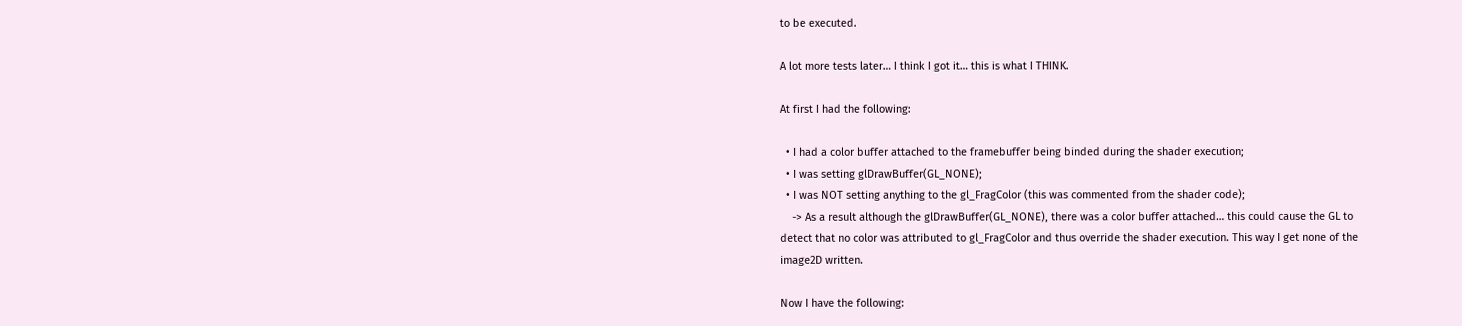to be executed.

A lot more tests later… I think I got it… this is what I THINK.

At first I had the following:

  • I had a color buffer attached to the framebuffer being binded during the shader execution;
  • I was setting glDrawBuffer(GL_NONE);
  • I was NOT setting anything to the gl_FragColor (this was commented from the shader code);
    -> As a result although the glDrawBuffer(GL_NONE), there was a color buffer attached… this could cause the GL to detect that no color was attributed to gl_FragColor and thus override the shader execution. This way I get none of the image2D written.

Now I have the following: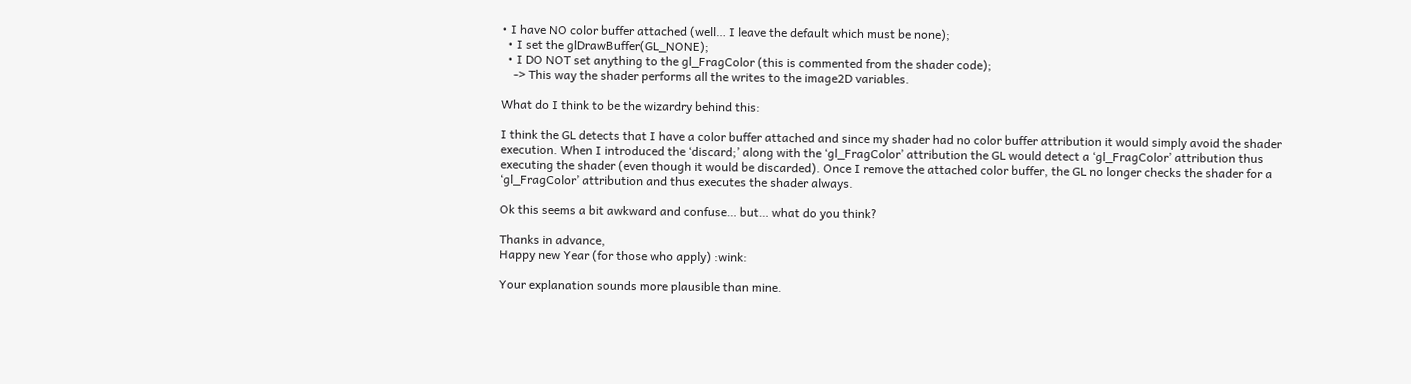• I have NO color buffer attached (well… I leave the default which must be none);
  • I set the glDrawBuffer(GL_NONE);
  • I DO NOT set anything to the gl_FragColor (this is commented from the shader code);
    -> This way the shader performs all the writes to the image2D variables.

What do I think to be the wizardry behind this:

I think the GL detects that I have a color buffer attached and since my shader had no color buffer attribution it would simply avoid the shader execution. When I introduced the ‘discard;’ along with the ‘gl_FragColor’ attribution the GL would detect a ‘gl_FragColor’ attribution thus executing the shader (even though it would be discarded). Once I remove the attached color buffer, the GL no longer checks the shader for a ‘gl_FragColor’ attribution and thus executes the shader always.

Ok this seems a bit awkward and confuse… but… what do you think?

Thanks in advance,
Happy new Year (for those who apply) :wink:

Your explanation sounds more plausible than mine.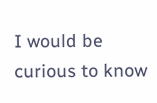I would be curious to know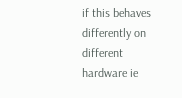if this behaves differently on different hardware ie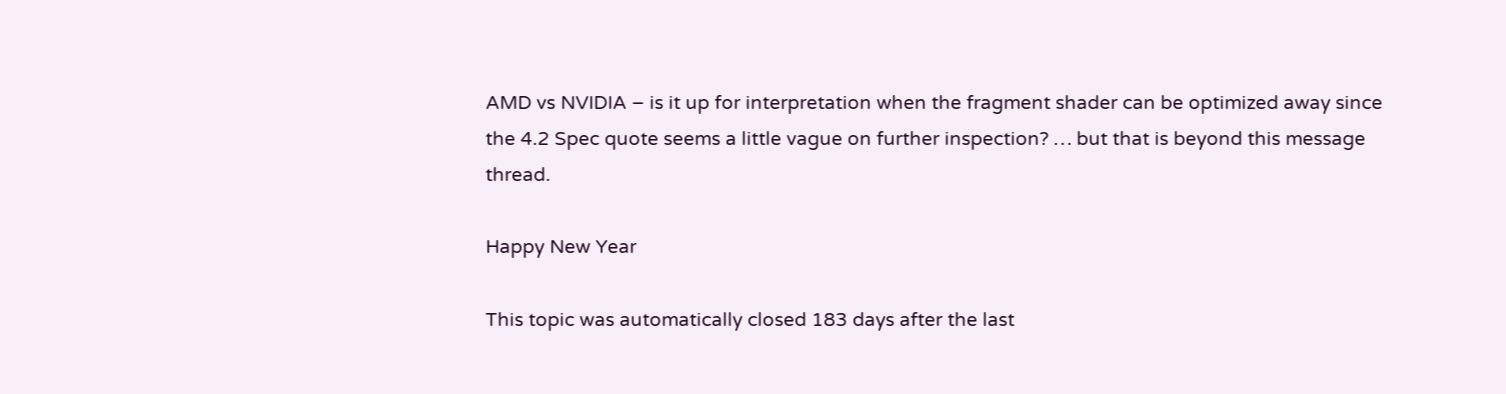AMD vs NVIDIA – is it up for interpretation when the fragment shader can be optimized away since the 4.2 Spec quote seems a little vague on further inspection? … but that is beyond this message thread.

Happy New Year

This topic was automatically closed 183 days after the last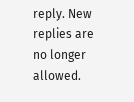reply. New replies are no longer allowed.